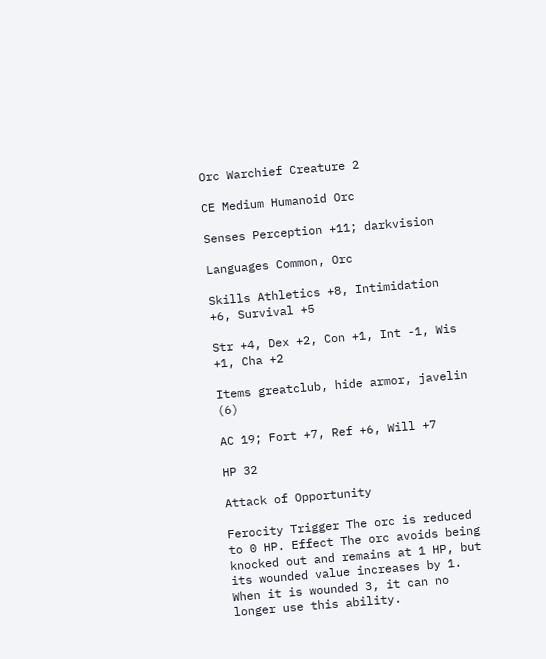Orc Warchief Creature 2

CE Medium Humanoid Orc

Senses Perception +11; darkvision

Languages Common, Orc

Skills Athletics +8, Intimidation +6, Survival +5

Str +4, Dex +2, Con +1, Int -1, Wis +1, Cha +2

Items greatclub, hide armor, javelin (6)

AC 19; Fort +7, Ref +6, Will +7

HP 32

Attack of Opportunity

Ferocity Trigger The orc is reduced to 0 HP. Effect The orc avoids being knocked out and remains at 1 HP, but its wounded value increases by 1. When it is wounded 3, it can no longer use this ability.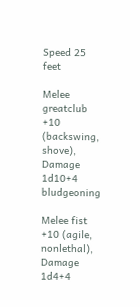Speed 25 feet

Melee greatclub +10 (backswing, shove), Damage 1d10+4 bludgeoning

Melee fist +10 (agile, nonlethal), Damage 1d4+4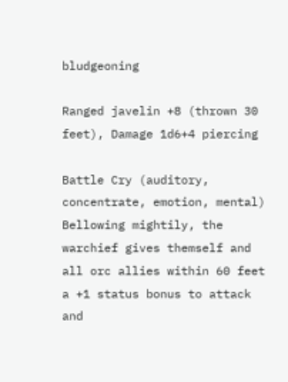bludgeoning

Ranged javelin +8 (thrown 30 feet), Damage 1d6+4 piercing

Battle Cry (auditory, concentrate, emotion, mental) Bellowing mightily, the warchief gives themself and all orc allies within 60 feet a +1 status bonus to attack and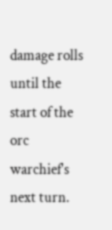damage rolls until the start of the orc warchief's next turn.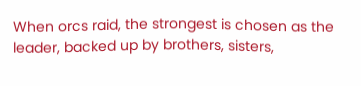When orcs raid, the strongest is chosen as the leader, backed up by brothers, sisters,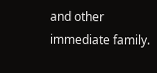and other immediate family.